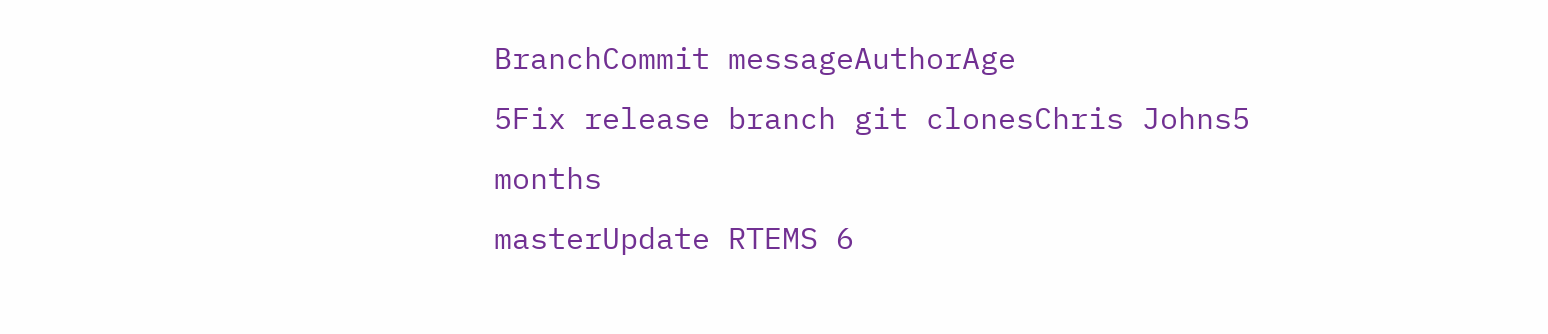BranchCommit messageAuthorAge
5Fix release branch git clonesChris Johns5 months
masterUpdate RTEMS 6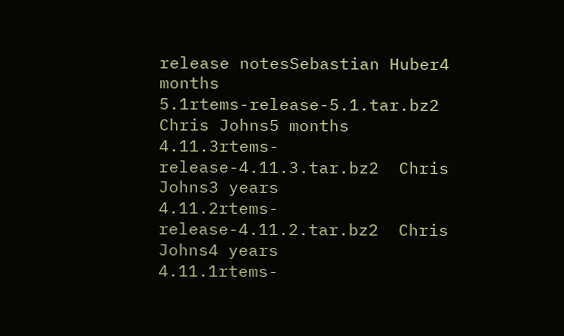release notesSebastian Huber4 months
5.1rtems-release-5.1.tar.bz2  Chris Johns5 months
4.11.3rtems-release-4.11.3.tar.bz2  Chris Johns3 years
4.11.2rtems-release-4.11.2.tar.bz2  Chris Johns4 years
4.11.1rtems-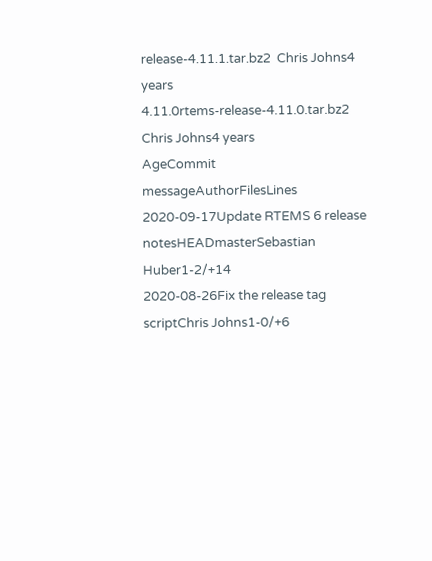release-4.11.1.tar.bz2  Chris Johns4 years
4.11.0rtems-release-4.11.0.tar.bz2  Chris Johns4 years
AgeCommit messageAuthorFilesLines
2020-09-17Update RTEMS 6 release notesHEADmasterSebastian Huber1-2/+14
2020-08-26Fix the release tag scriptChris Johns1-0/+6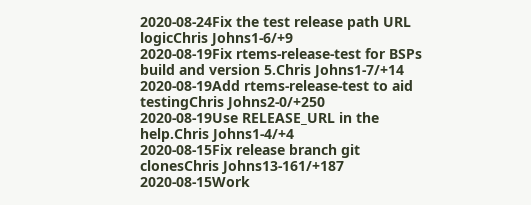2020-08-24Fix the test release path URL logicChris Johns1-6/+9
2020-08-19Fix rtems-release-test for BSPs build and version 5.Chris Johns1-7/+14
2020-08-19Add rtems-release-test to aid testingChris Johns2-0/+250
2020-08-19Use RELEASE_URL in the help.Chris Johns1-4/+4
2020-08-15Fix release branch git clonesChris Johns13-161/+187
2020-08-15Work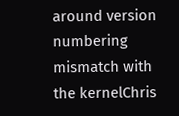around version numbering mismatch with the kernelChris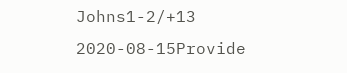Johns1-2/+13
2020-08-15Provide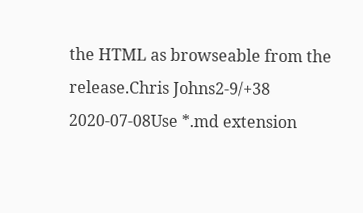the HTML as browseable from the release.Chris Johns2-9/+38
2020-07-08Use *.md extension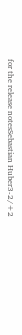for the release notesSebastian Huber3-2/+2